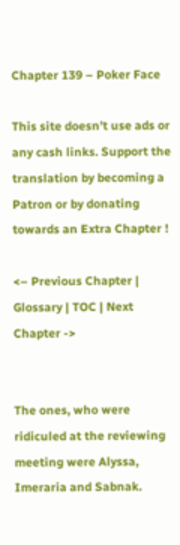Chapter 139 – Poker Face

This site doesn’t use ads or any cash links. Support the translation by becoming a Patron or by donating towards an Extra Chapter !

<– Previous Chapter | Glossary | TOC | Next Chapter ->


The ones, who were ridiculed at the reviewing meeting were Alyssa, Imeraria and Sabnak.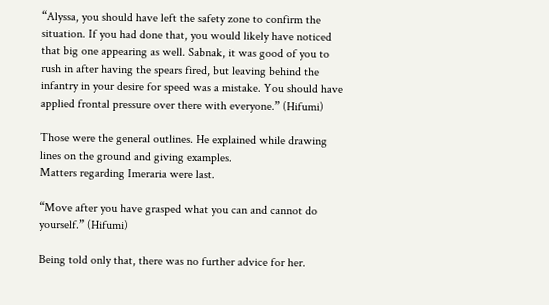“Alyssa, you should have left the safety zone to confirm the situation. If you had done that, you would likely have noticed that big one appearing as well. Sabnak, it was good of you to rush in after having the spears fired, but leaving behind the infantry in your desire for speed was a mistake. You should have applied frontal pressure over there with everyone.” (Hifumi)

Those were the general outlines. He explained while drawing lines on the ground and giving examples.
Matters regarding Imeraria were last.

“Move after you have grasped what you can and cannot do yourself.” (Hifumi)

Being told only that, there was no further advice for her.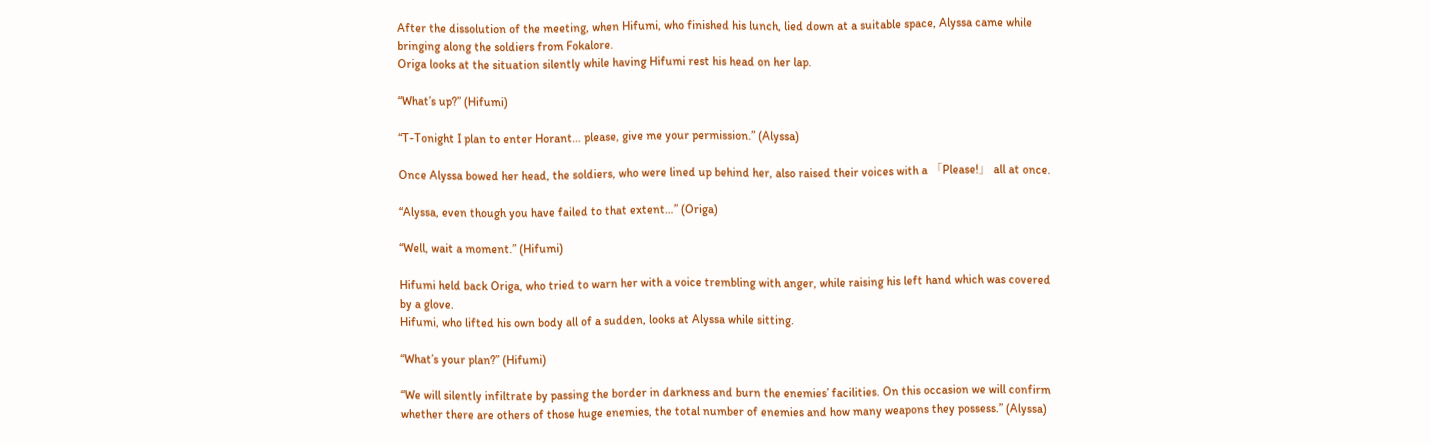After the dissolution of the meeting, when Hifumi, who finished his lunch, lied down at a suitable space, Alyssa came while bringing along the soldiers from Fokalore.
Origa looks at the situation silently while having Hifumi rest his head on her lap.

“What’s up?” (Hifumi)

“T-Tonight I plan to enter Horant… please, give me your permission.” (Alyssa)

Once Alyssa bowed her head, the soldiers, who were lined up behind her, also raised their voices with a 「Please!」 all at once.

“Alyssa, even though you have failed to that extent…” (Origa)

“Well, wait a moment.” (Hifumi)

Hifumi held back Origa, who tried to warn her with a voice trembling with anger, while raising his left hand which was covered by a glove.
Hifumi, who lifted his own body all of a sudden, looks at Alyssa while sitting.

“What’s your plan?” (Hifumi)

“We will silently infiltrate by passing the border in darkness and burn the enemies’ facilities. On this occasion we will confirm whether there are others of those huge enemies, the total number of enemies and how many weapons they possess.” (Alyssa)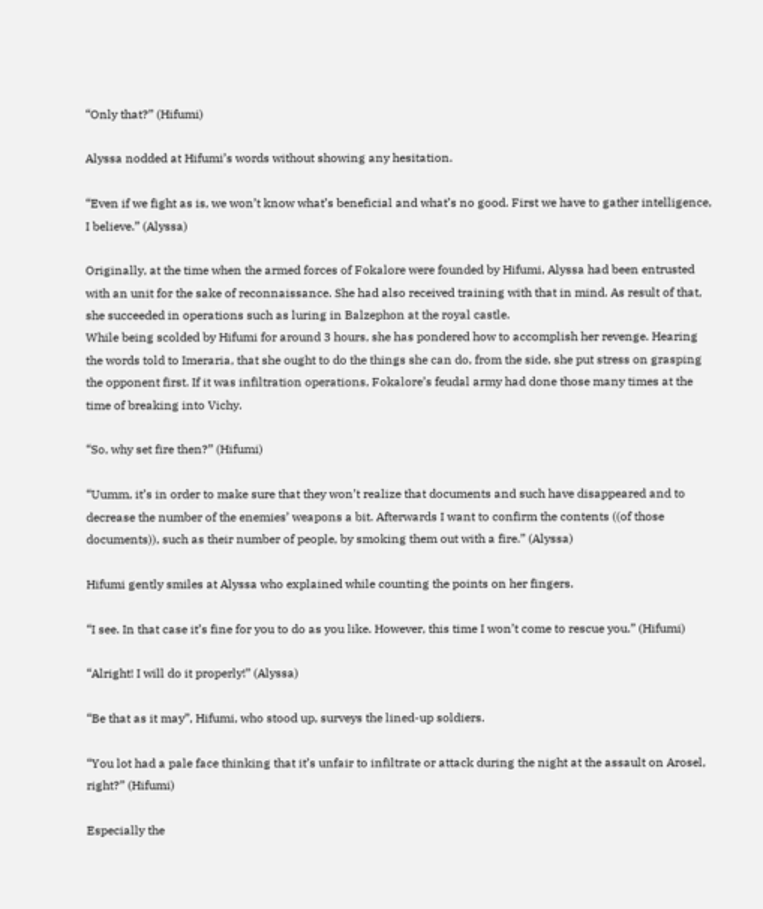“Only that?” (Hifumi)

Alyssa nodded at Hifumi’s words without showing any hesitation.

“Even if we fight as is, we won’t know what’s beneficial and what’s no good. First we have to gather intelligence, I believe.” (Alyssa)

Originally, at the time when the armed forces of Fokalore were founded by Hifumi, Alyssa had been entrusted with an unit for the sake of reconnaissance. She had also received training with that in mind. As result of that, she succeeded in operations such as luring in Balzephon at the royal castle.
While being scolded by Hifumi for around 3 hours, she has pondered how to accomplish her revenge. Hearing the words told to Imeraria, that she ought to do the things she can do, from the side, she put stress on grasping the opponent first. If it was infiltration operations, Fokalore’s feudal army had done those many times at the time of breaking into Vichy.

“So, why set fire then?” (Hifumi)

“Uumm, it’s in order to make sure that they won’t realize that documents and such have disappeared and to decrease the number of the enemies’ weapons a bit. Afterwards I want to confirm the contents ((of those documents)), such as their number of people, by smoking them out with a fire.” (Alyssa)

Hifumi gently smiles at Alyssa who explained while counting the points on her fingers.

“I see. In that case it’s fine for you to do as you like. However, this time I won’t come to rescue you.” (Hifumi)

“Alright! I will do it properly!” (Alyssa)

“Be that as it may”, Hifumi, who stood up, surveys the lined-up soldiers.

“You lot had a pale face thinking that it’s unfair to infiltrate or attack during the night at the assault on Arosel, right?” (Hifumi)

Especially the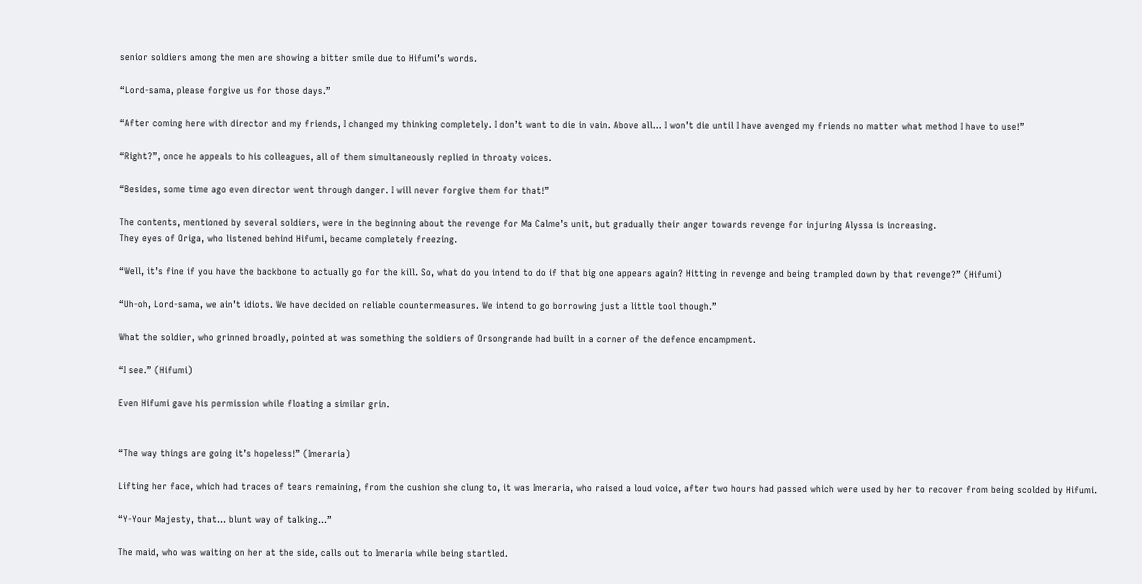senior soldiers among the men are showing a bitter smile due to Hifumi’s words.

“Lord-sama, please forgive us for those days.”

“After coming here with director and my friends, I changed my thinking completely. I don’t want to die in vain. Above all… I won’t die until I have avenged my friends no matter what method I have to use!”

“Right?”, once he appeals to his colleagues, all of them simultaneously replied in throaty voices.

“Besides, some time ago even director went through danger. I will never forgive them for that!”

The contents, mentioned by several soldiers, were in the beginning about the revenge for Ma Calme’s unit, but gradually their anger towards revenge for injuring Alyssa is increasing.
They eyes of Origa, who listened behind Hifumi, became completely freezing.

“Well, it’s fine if you have the backbone to actually go for the kill. So, what do you intend to do if that big one appears again? Hitting in revenge and being trampled down by that revenge?” (Hifumi)

“Uh-oh, Lord-sama, we ain’t idiots. We have decided on reliable countermeasures. We intend to go borrowing just a little tool though.”

What the soldier, who grinned broadly, pointed at was something the soldiers of Orsongrande had built in a corner of the defence encampment.

“I see.” (Hifumi)

Even Hifumi gave his permission while floating a similar grin.


“The way things are going it’s hopeless!” (Imeraria)

Lifting her face, which had traces of tears remaining, from the cushion she clung to, it was Imeraria, who raised a loud voice, after two hours had passed which were used by her to recover from being scolded by Hifumi.

“Y-Your Majesty, that… blunt way of talking…”

The maid, who was waiting on her at the side, calls out to Imeraria while being startled.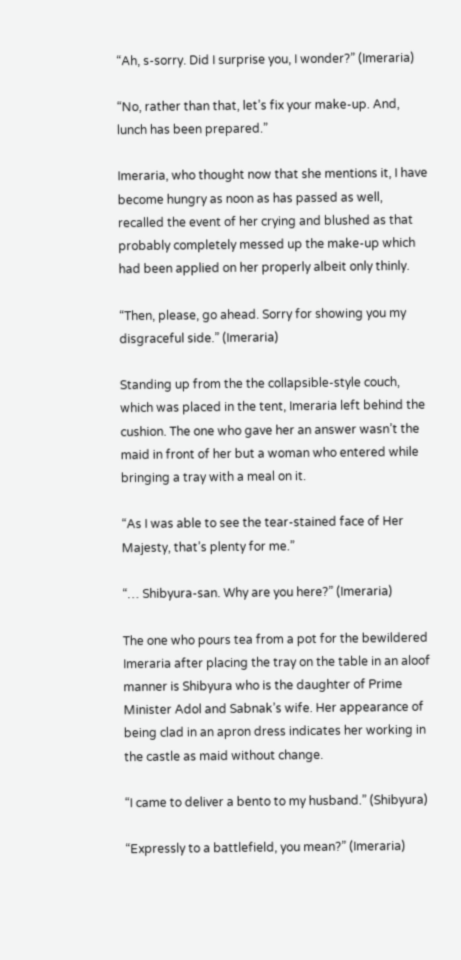“Ah, s-sorry. Did I surprise you, I wonder?” (Imeraria)

“No, rather than that, let’s fix your make-up. And, lunch has been prepared.”

Imeraria, who thought now that she mentions it, I have become hungry as noon as has passed as well, recalled the event of her crying and blushed as that probably completely messed up the make-up which had been applied on her properly albeit only thinly.

“Then, please, go ahead. Sorry for showing you my disgraceful side.” (Imeraria)

Standing up from the the collapsible-style couch, which was placed in the tent, Imeraria left behind the cushion. The one who gave her an answer wasn’t the maid in front of her but a woman who entered while bringing a tray with a meal on it.

“As I was able to see the tear-stained face of Her Majesty, that’s plenty for me.”

“… Shibyura-san. Why are you here?” (Imeraria)

The one who pours tea from a pot for the bewildered Imeraria after placing the tray on the table in an aloof manner is Shibyura who is the daughter of Prime Minister Adol and Sabnak’s wife. Her appearance of being clad in an apron dress indicates her working in the castle as maid without change.

“I came to deliver a bento to my husband.” (Shibyura)

“Expressly to a battlefield, you mean?” (Imeraria)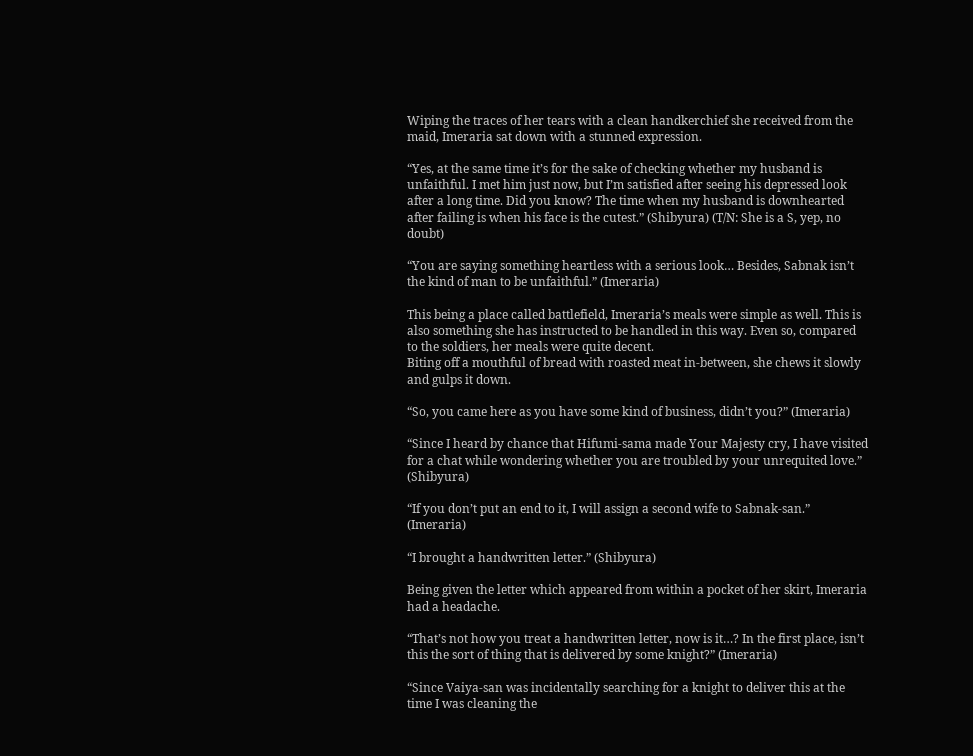Wiping the traces of her tears with a clean handkerchief she received from the maid, Imeraria sat down with a stunned expression.

“Yes, at the same time it’s for the sake of checking whether my husband is unfaithful. I met him just now, but I’m satisfied after seeing his depressed look after a long time. Did you know? The time when my husband is downhearted after failing is when his face is the cutest.” (Shibyura) (T/N: She is a S, yep, no doubt)

“You are saying something heartless with a serious look… Besides, Sabnak isn’t the kind of man to be unfaithful.” (Imeraria)

This being a place called battlefield, Imeraria’s meals were simple as well. This is also something she has instructed to be handled in this way. Even so, compared to the soldiers, her meals were quite decent.
Biting off a mouthful of bread with roasted meat in-between, she chews it slowly and gulps it down.

“So, you came here as you have some kind of business, didn’t you?” (Imeraria)

“Since I heard by chance that Hifumi-sama made Your Majesty cry, I have visited for a chat while wondering whether you are troubled by your unrequited love.” (Shibyura)

“If you don’t put an end to it, I will assign a second wife to Sabnak-san.” (Imeraria)

“I brought a handwritten letter.” (Shibyura)

Being given the letter which appeared from within a pocket of her skirt, Imeraria had a headache.

“That’s not how you treat a handwritten letter, now is it…? In the first place, isn’t this the sort of thing that is delivered by some knight?” (Imeraria)

“Since Vaiya-san was incidentally searching for a knight to deliver this at the time I was cleaning the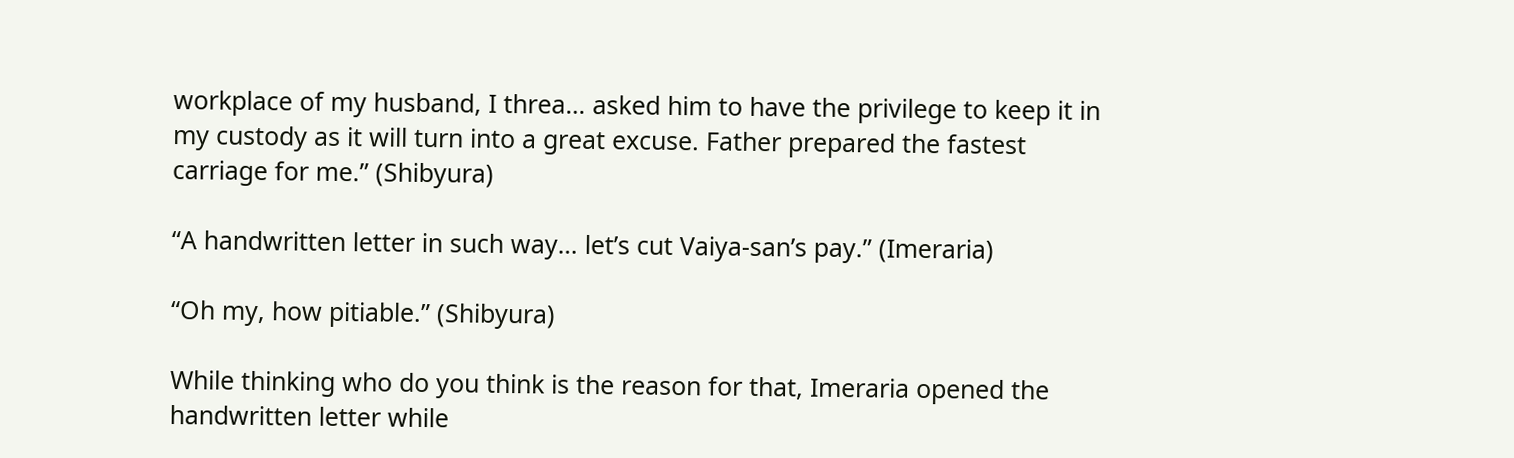workplace of my husband, I threa… asked him to have the privilege to keep it in my custody as it will turn into a great excuse. Father prepared the fastest carriage for me.” (Shibyura)

“A handwritten letter in such way… let’s cut Vaiya-san’s pay.” (Imeraria)

“Oh my, how pitiable.” (Shibyura)

While thinking who do you think is the reason for that, Imeraria opened the handwritten letter while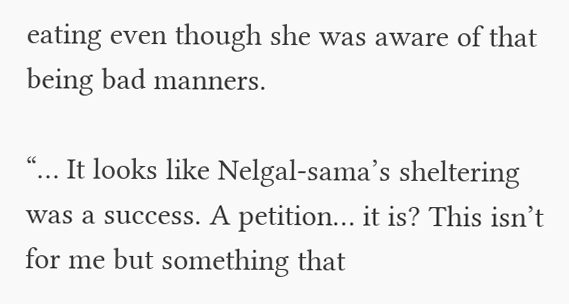eating even though she was aware of that being bad manners.

“… It looks like Nelgal-sama’s sheltering was a success. A petition… it is? This isn’t for me but something that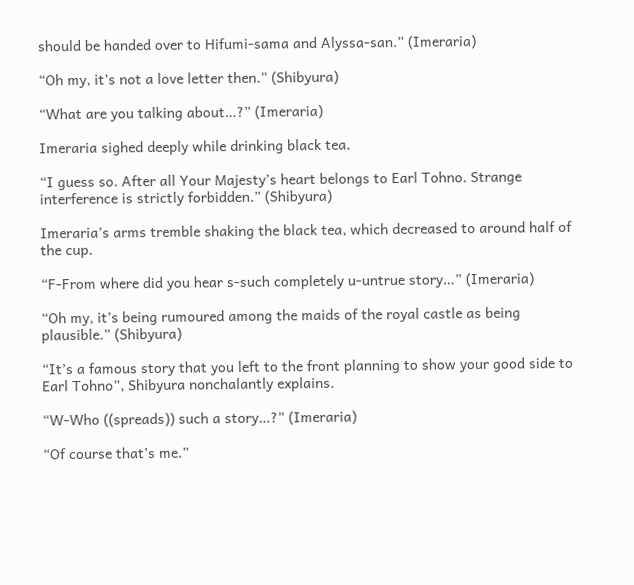should be handed over to Hifumi-sama and Alyssa-san.” (Imeraria)

“Oh my, it’s not a love letter then.” (Shibyura)

“What are you talking about…?” (Imeraria)

Imeraria sighed deeply while drinking black tea.

“I guess so. After all Your Majesty’s heart belongs to Earl Tohno. Strange interference is strictly forbidden.” (Shibyura)

Imeraria’s arms tremble shaking the black tea, which decreased to around half of the cup.

“F-From where did you hear s-such completely u-untrue story…” (Imeraria)

“Oh my, it’s being rumoured among the maids of the royal castle as being plausible.” (Shibyura)

“It’s a famous story that you left to the front planning to show your good side to Earl Tohno”, Shibyura nonchalantly explains.

“W-Who ((spreads)) such a story…?” (Imeraria)

“Of course that’s me.”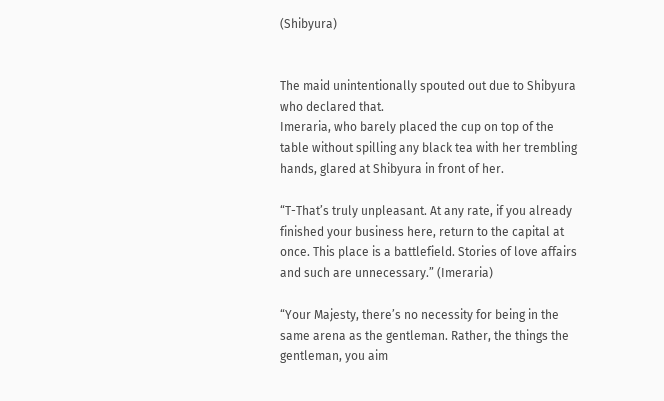(Shibyura)


The maid unintentionally spouted out due to Shibyura who declared that.
Imeraria, who barely placed the cup on top of the table without spilling any black tea with her trembling hands, glared at Shibyura in front of her.

“T-That’s truly unpleasant. At any rate, if you already finished your business here, return to the capital at once. This place is a battlefield. Stories of love affairs and such are unnecessary.” (Imeraria)

“Your Majesty, there’s no necessity for being in the same arena as the gentleman. Rather, the things the gentleman, you aim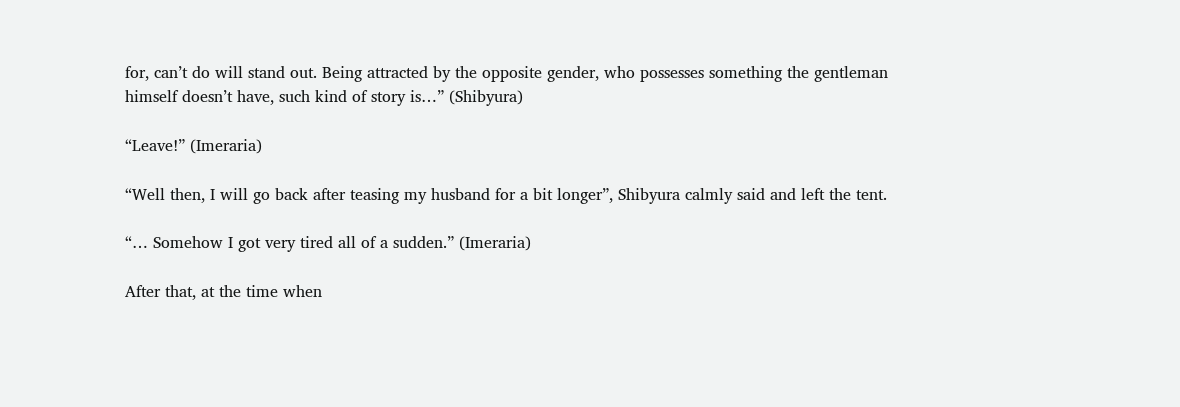for, can’t do will stand out. Being attracted by the opposite gender, who possesses something the gentleman himself doesn’t have, such kind of story is…” (Shibyura)

“Leave!” (Imeraria)

“Well then, I will go back after teasing my husband for a bit longer”, Shibyura calmly said and left the tent.

“… Somehow I got very tired all of a sudden.” (Imeraria)

After that, at the time when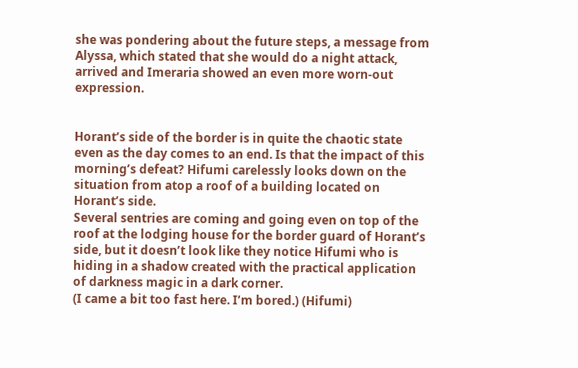she was pondering about the future steps, a message from Alyssa, which stated that she would do a night attack, arrived and Imeraria showed an even more worn-out expression.


Horant’s side of the border is in quite the chaotic state even as the day comes to an end. Is that the impact of this morning’s defeat? Hifumi carelessly looks down on the situation from atop a roof of a building located on Horant’s side.
Several sentries are coming and going even on top of the roof at the lodging house for the border guard of Horant’s side, but it doesn’t look like they notice Hifumi who is hiding in a shadow created with the practical application of darkness magic in a dark corner.
(I came a bit too fast here. I’m bored.) (Hifumi)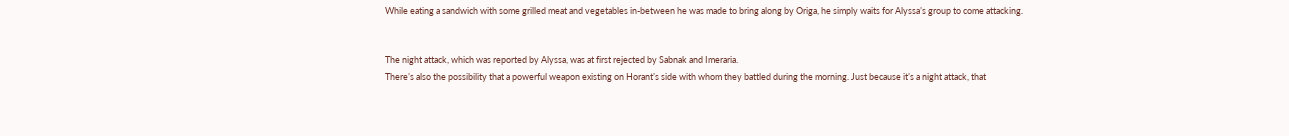While eating a sandwich with some grilled meat and vegetables in-between he was made to bring along by Origa, he simply waits for Alyssa’s group to come attacking.


The night attack, which was reported by Alyssa, was at first rejected by Sabnak and Imeraria.
There’s also the possibility that a powerful weapon existing on Horant’s side with whom they battled during the morning. Just because it’s a night attack, that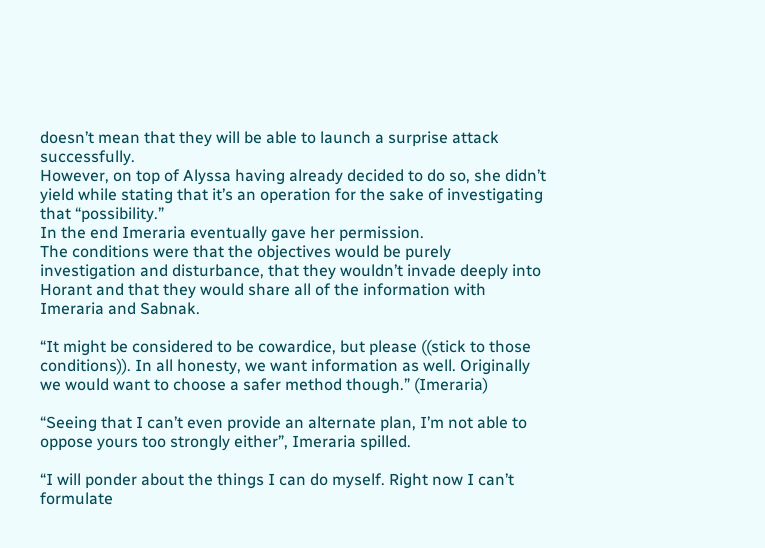doesn’t mean that they will be able to launch a surprise attack successfully.
However, on top of Alyssa having already decided to do so, she didn’t yield while stating that it’s an operation for the sake of investigating that “possibility.”
In the end Imeraria eventually gave her permission.
The conditions were that the objectives would be purely investigation and disturbance, that they wouldn’t invade deeply into Horant and that they would share all of the information with Imeraria and Sabnak.

“It might be considered to be cowardice, but please ((stick to those conditions)). In all honesty, we want information as well. Originally we would want to choose a safer method though.” (Imeraria)

“Seeing that I can’t even provide an alternate plan, I’m not able to oppose yours too strongly either”, Imeraria spilled.

“I will ponder about the things I can do myself. Right now I can’t formulate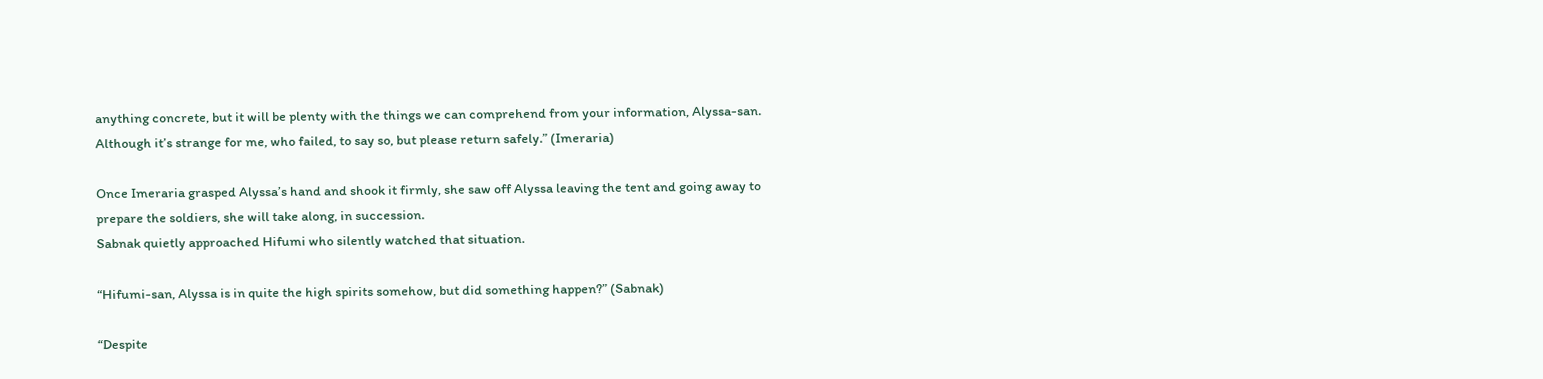anything concrete, but it will be plenty with the things we can comprehend from your information, Alyssa-san. Although it’s strange for me, who failed, to say so, but please return safely.” (Imeraria)

Once Imeraria grasped Alyssa’s hand and shook it firmly, she saw off Alyssa leaving the tent and going away to prepare the soldiers, she will take along, in succession.
Sabnak quietly approached Hifumi who silently watched that situation.

“Hifumi-san, Alyssa is in quite the high spirits somehow, but did something happen?” (Sabnak)

“Despite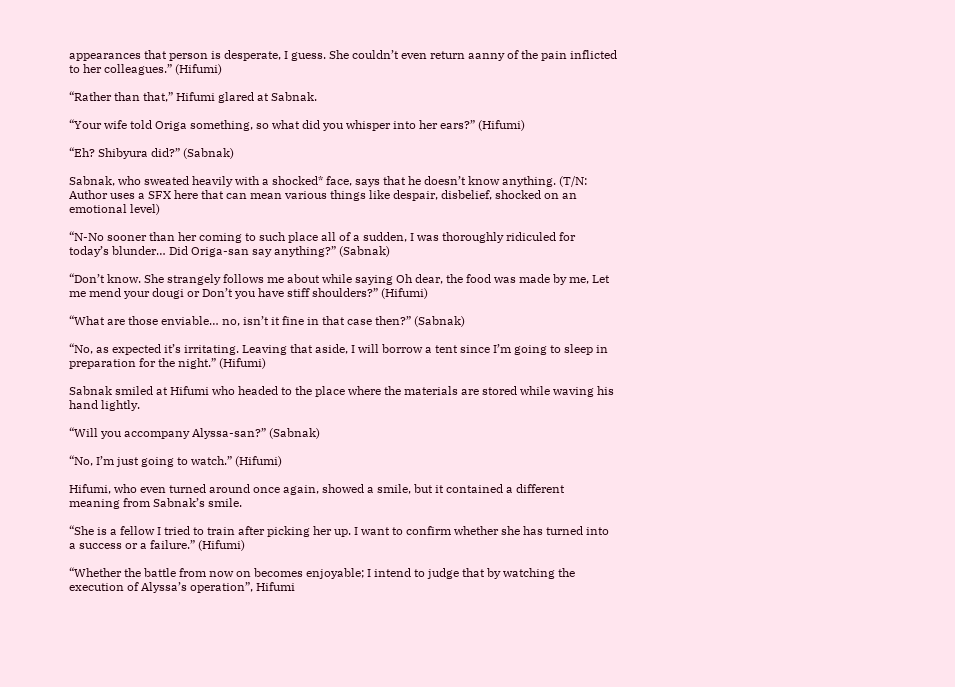appearances that person is desperate, I guess. She couldn’t even return aanny of the pain inflicted to her colleagues.” (Hifumi)

“Rather than that,” Hifumi glared at Sabnak.

“Your wife told Origa something, so what did you whisper into her ears?” (Hifumi)

“Eh? Shibyura did?” (Sabnak)

Sabnak, who sweated heavily with a shocked* face, says that he doesn’t know anything. (T/N: Author uses a SFX here that can mean various things like despair, disbelief, shocked on an emotional level)

“N-No sooner than her coming to such place all of a sudden, I was thoroughly ridiculed for today’s blunder… Did Origa-san say anything?” (Sabnak)

“Don’t know. She strangely follows me about while saying Oh dear, the food was made by me, Let me mend your dougi or Don’t you have stiff shoulders?” (Hifumi)

“What are those enviable… no, isn’t it fine in that case then?” (Sabnak)

“No, as expected it’s irritating. Leaving that aside, I will borrow a tent since I’m going to sleep in preparation for the night.” (Hifumi)

Sabnak smiled at Hifumi who headed to the place where the materials are stored while waving his hand lightly.

“Will you accompany Alyssa-san?” (Sabnak)

“No, I’m just going to watch.” (Hifumi)

Hifumi, who even turned around once again, showed a smile, but it contained a different meaning from Sabnak’s smile.

“She is a fellow I tried to train after picking her up. I want to confirm whether she has turned into a success or a failure.” (Hifumi)

“Whether the battle from now on becomes enjoyable; I intend to judge that by watching the execution of Alyssa’s operation”, Hifumi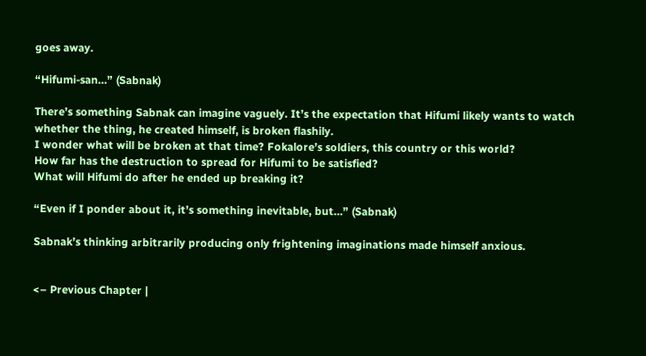goes away.

“Hifumi-san…” (Sabnak)

There’s something Sabnak can imagine vaguely. It’s the expectation that Hifumi likely wants to watch whether the thing, he created himself, is broken flashily.
I wonder what will be broken at that time? Fokalore’s soldiers, this country or this world?
How far has the destruction to spread for Hifumi to be satisfied?
What will Hifumi do after he ended up breaking it?

“Even if I ponder about it, it’s something inevitable, but…” (Sabnak)

Sabnak’s thinking arbitrarily producing only frightening imaginations made himself anxious.


<– Previous Chapter |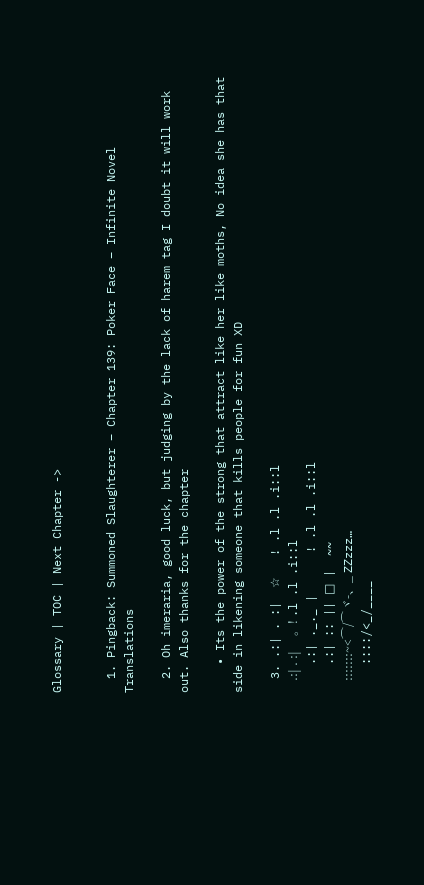Glossary | TOC | Next Chapter ->


  1. Pingback: Summoned Slaughterer – Chapter 139: Poker Face – Infinite Novel Translations

  2. Oh imeraria, good luck, but judging by the lack of harem tag I doubt it will work out. Also thanks for the chapter

    • Its the power of the strong that attract like her like moths, No idea she has that side in likening someone that kills people for fun XD

  3. .:| . :|  ☆   ! .l .l .i::l
    .:| . :|     。! .l .l .i::l
    .:| ._._ |      ! .l .l .i::l
    .:| :: || □ |  ~~
    :::::::~<⌒/⌒ヾ-、_ ZZzzz…
    ::::/<_/____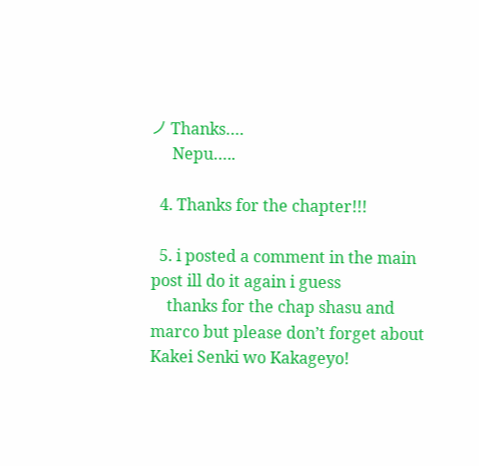ノ Thanks….
     Nepu…..

  4. Thanks for the chapter!!!

  5. i posted a comment in the main post ill do it again i guess
    thanks for the chap shasu and marco but please don’t forget about Kakei Senki wo Kakageyo!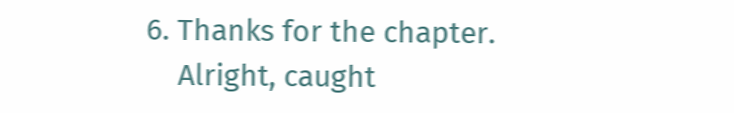6. Thanks for the chapter.
    Alright, caught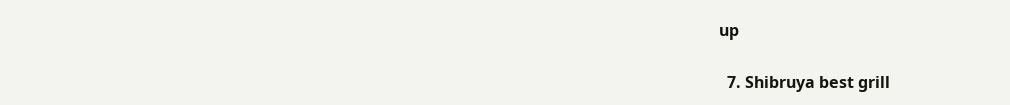up

  7. Shibruya best grill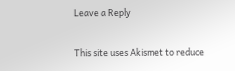Leave a Reply

This site uses Akismet to reduce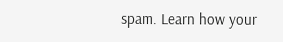spam. Learn how your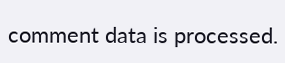comment data is processed.